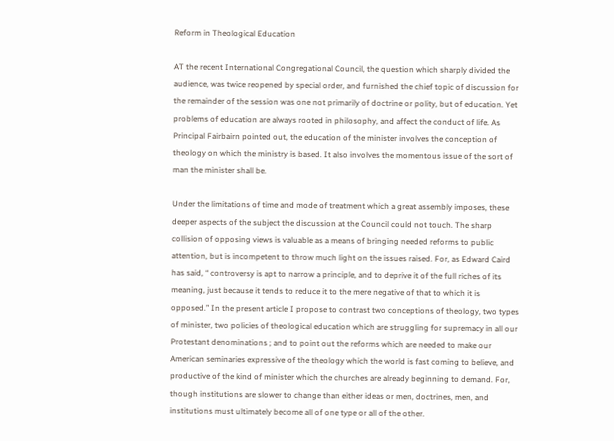Reform in Theological Education

AT the recent International Congregational Council, the question which sharply divided the audience, was twice reopened by special order, and furnished the chief topic of discussion for the remainder of the session was one not primarily of doctrine or polity, but of education. Yet problems of education are always rooted in philosophy, and affect the conduct of life. As Principal Fairbairn pointed out, the education of the minister involves the conception of theology on which the ministry is based. It also involves the momentous issue of the sort of man the minister shall be.

Under the limitations of time and mode of treatment which a great assembly imposes, these deeper aspects of the subject the discussion at the Council could not touch. The sharp collision of opposing views is valuable as a means of bringing needed reforms to public attention, but is incompetent to throw much light on the issues raised. For, as Edward Caird has said, “ controversy is apt to narrow a principle, and to deprive it of the full riches of its meaning, just because it tends to reduce it to the mere negative of that to which it is opposed.” In the present article I propose to contrast two conceptions of theology, two types of minister, two policies of theological education which are struggling for supremacy in all our Protestant denominations ; and to point out the reforms which are needed to make our American seminaries expressive of the theology which the world is fast coming to believe, and productive of the kind of minister which the churches are already beginning to demand. For, though institutions are slower to change than either ideas or men, doctrines, men, and institutions must ultimately become all of one type or all of the other.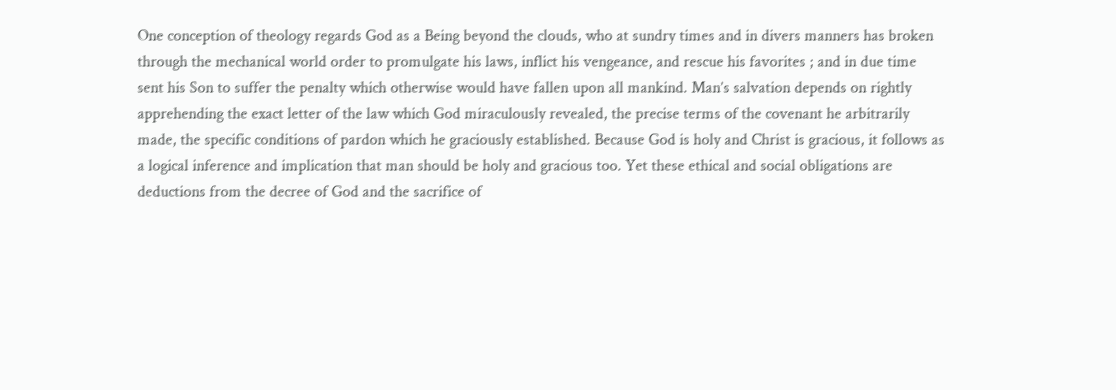One conception of theology regards God as a Being beyond the clouds, who at sundry times and in divers manners has broken through the mechanical world order to promulgate his laws, inflict his vengeance, and rescue his favorites ; and in due time sent his Son to suffer the penalty which otherwise would have fallen upon all mankind. Man’s salvation depends on rightly apprehending the exact letter of the law which God miraculously revealed, the precise terms of the covenant he arbitrarily made, the specific conditions of pardon which he graciously established. Because God is holy and Christ is gracious, it follows as a logical inference and implication that man should be holy and gracious too. Yet these ethical and social obligations are deductions from the decree of God and the sacrifice of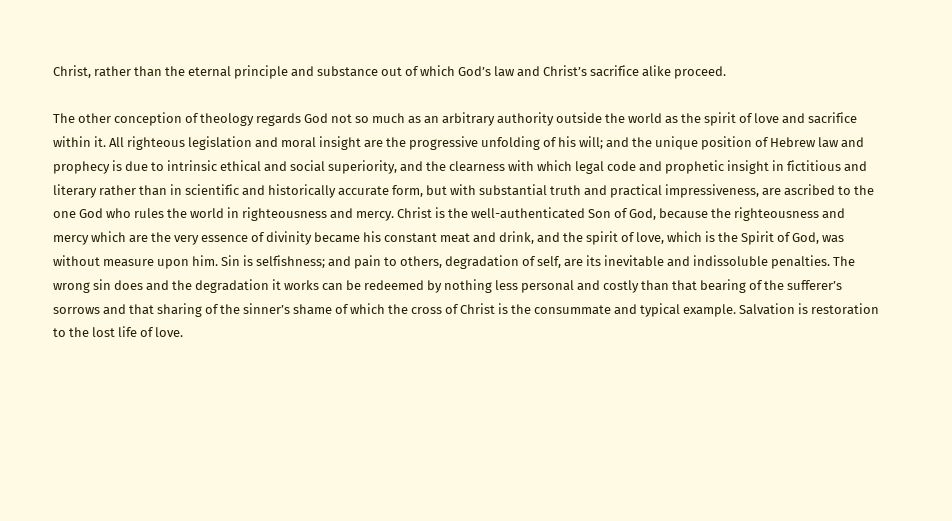Christ, rather than the eternal principle and substance out of which God’s law and Christ’s sacrifice alike proceed.

The other conception of theology regards God not so much as an arbitrary authority outside the world as the spirit of love and sacrifice within it. All righteous legislation and moral insight are the progressive unfolding of his will; and the unique position of Hebrew law and prophecy is due to intrinsic ethical and social superiority, and the clearness with which legal code and prophetic insight in fictitious and literary rather than in scientific and historically accurate form, but with substantial truth and practical impressiveness, are ascribed to the one God who rules the world in righteousness and mercy. Christ is the well-authenticated Son of God, because the righteousness and mercy which are the very essence of divinity became his constant meat and drink, and the spirit of love, which is the Spirit of God, was without measure upon him. Sin is selfishness; and pain to others, degradation of self, are its inevitable and indissoluble penalties. The wrong sin does and the degradation it works can be redeemed by nothing less personal and costly than that bearing of the sufferer’s sorrows and that sharing of the sinner’s shame of which the cross of Christ is the consummate and typical example. Salvation is restoration to the lost life of love.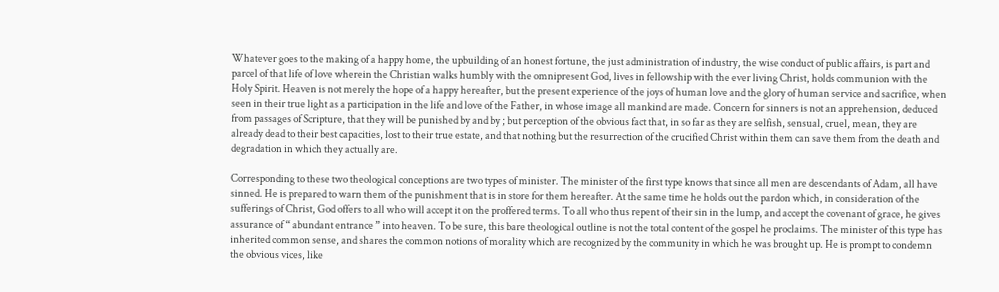Whatever goes to the making of a happy home, the upbuilding of an honest fortune, the just administration of industry, the wise conduct of public affairs, is part and parcel of that life of love wherein the Christian walks humbly with the omnipresent God, lives in fellowship with the ever living Christ, holds communion with the Holy Spirit. Heaven is not merely the hope of a happy hereafter, but the present experience of the joys of human love and the glory of human service and sacrifice, when seen in their true light as a participation in the life and love of the Father, in whose image all mankind are made. Concern for sinners is not an apprehension, deduced from passages of Scripture, that they will be punished by and by ; but perception of the obvious fact that, in so far as they are selfish, sensual, cruel, mean, they are already dead to their best capacities, lost to their true estate, and that nothing but the resurrection of the crucified Christ within them can save them from the death and degradation in which they actually are.

Corresponding to these two theological conceptions are two types of minister. The minister of the first type knows that since all men are descendants of Adam, all have sinned. He is prepared to warn them of the punishment that is in store for them hereafter. At the same time he holds out the pardon which, in consideration of the sufferings of Christ, God offers to all who will accept it on the proffered terms. To all who thus repent of their sin in the lump, and accept the covenant of grace, he gives assurance of “ abundant entrance ” into heaven. To be sure, this bare theological outline is not the total content of the gospel he proclaims. The minister of this type has inherited common sense, and shares the common notions of morality which are recognized by the community in which he was brought up. He is prompt to condemn the obvious vices, like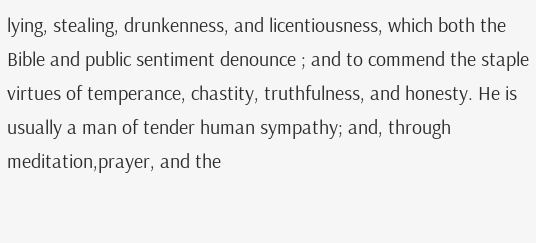lying, stealing, drunkenness, and licentiousness, which both the Bible and public sentiment denounce ; and to commend the staple virtues of temperance, chastity, truthfulness, and honesty. He is usually a man of tender human sympathy; and, through meditation,prayer, and the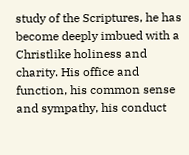study of the Scriptures, he has become deeply imbued with a Christlike holiness and charity. His office and function, his common sense and sympathy, his conduct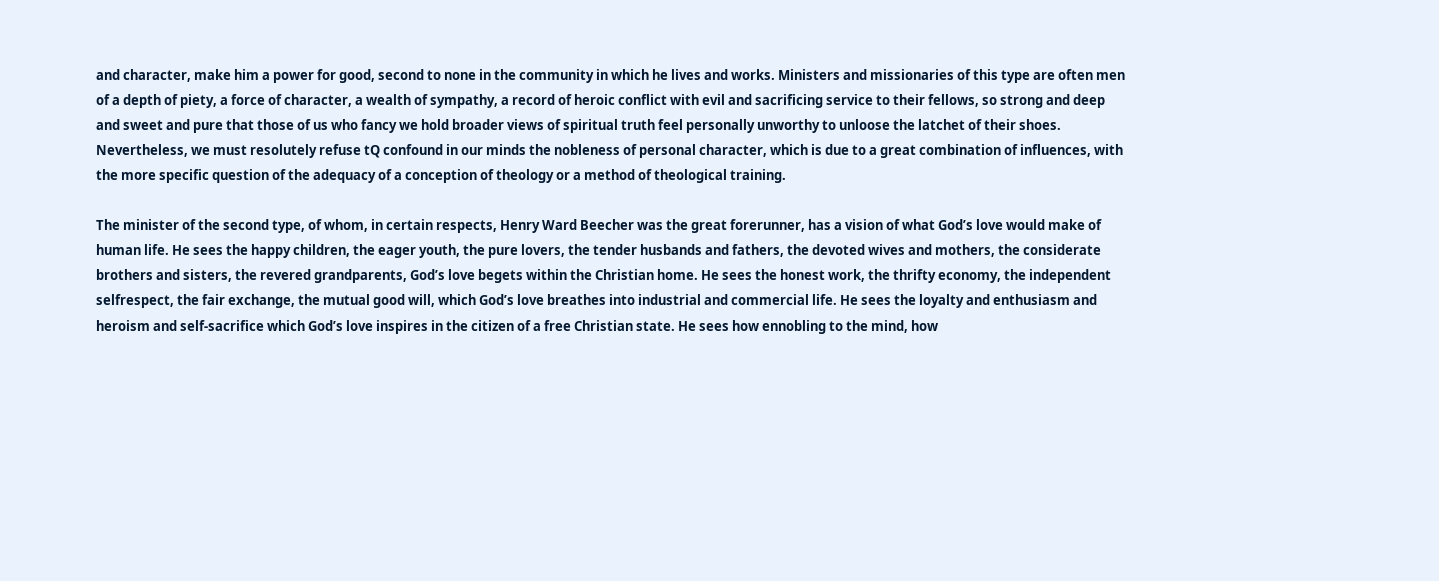and character, make him a power for good, second to none in the community in which he lives and works. Ministers and missionaries of this type are often men of a depth of piety, a force of character, a wealth of sympathy, a record of heroic conflict with evil and sacrificing service to their fellows, so strong and deep and sweet and pure that those of us who fancy we hold broader views of spiritual truth feel personally unworthy to unloose the latchet of their shoes. Nevertheless, we must resolutely refuse tQ confound in our minds the nobleness of personal character, which is due to a great combination of influences, with the more specific question of the adequacy of a conception of theology or a method of theological training.

The minister of the second type, of whom, in certain respects, Henry Ward Beecher was the great forerunner, has a vision of what God’s love would make of human life. He sees the happy children, the eager youth, the pure lovers, the tender husbands and fathers, the devoted wives and mothers, the considerate brothers and sisters, the revered grandparents, God’s love begets within the Christian home. He sees the honest work, the thrifty economy, the independent selfrespect, the fair exchange, the mutual good will, which God’s love breathes into industrial and commercial life. He sees the loyalty and enthusiasm and heroism and self-sacrifice which God’s love inspires in the citizen of a free Christian state. He sees how ennobling to the mind, how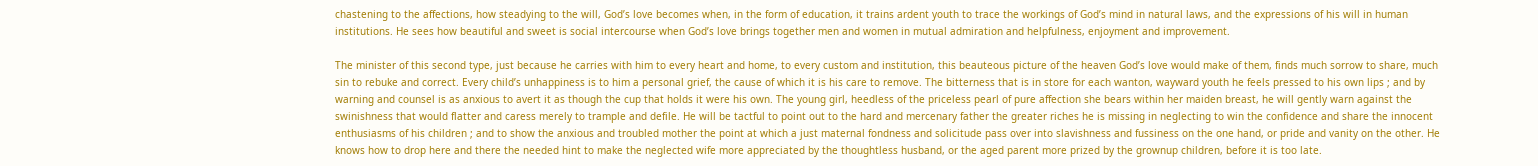chastening to the affections, how steadying to the will, God’s love becomes when, in the form of education, it trains ardent youth to trace the workings of God’s mind in natural laws, and the expressions of his will in human institutions. He sees how beautiful and sweet is social intercourse when God’s love brings together men and women in mutual admiration and helpfulness, enjoyment and improvement.

The minister of this second type, just because he carries with him to every heart and home, to every custom and institution, this beauteous picture of the heaven God’s love would make of them, finds much sorrow to share, much sin to rebuke and correct. Every child’s unhappiness is to him a personal grief, the cause of which it is his care to remove. The bitterness that is in store for each wanton, wayward youth he feels pressed to his own lips ; and by warning and counsel is as anxious to avert it as though the cup that holds it were his own. The young girl, heedless of the priceless pearl of pure affection she bears within her maiden breast, he will gently warn against the swinishness that would flatter and caress merely to trample and defile. He will be tactful to point out to the hard and mercenary father the greater riches he is missing in neglecting to win the confidence and share the innocent enthusiasms of his children ; and to show the anxious and troubled mother the point at which a just maternal fondness and solicitude pass over into slavishness and fussiness on the one hand, or pride and vanity on the other. He knows how to drop here and there the needed hint to make the neglected wife more appreciated by the thoughtless husband, or the aged parent more prized by the grownup children, before it is too late.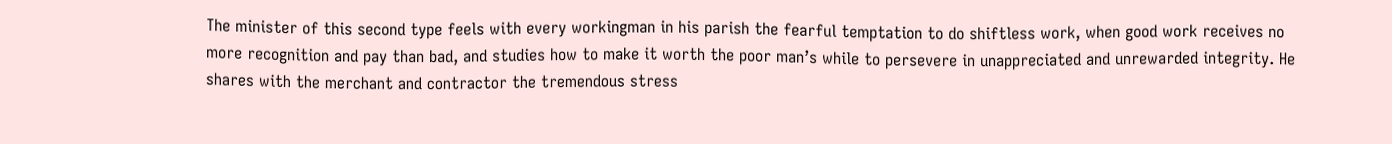The minister of this second type feels with every workingman in his parish the fearful temptation to do shiftless work, when good work receives no more recognition and pay than bad, and studies how to make it worth the poor man’s while to persevere in unappreciated and unrewarded integrity. He shares with the merchant and contractor the tremendous stress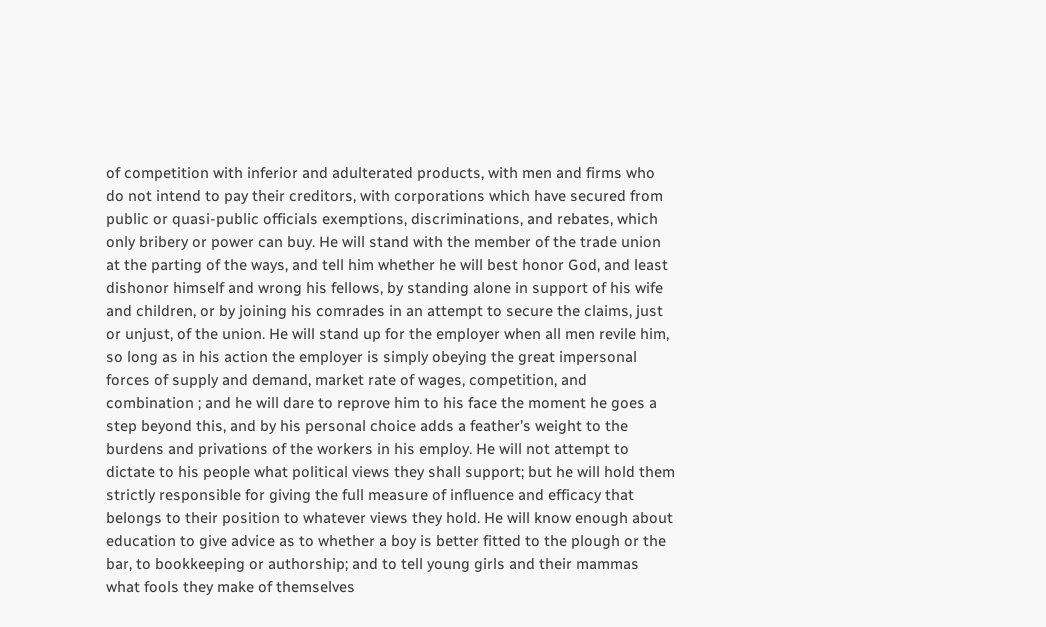of competition with inferior and adulterated products, with men and firms who do not intend to pay their creditors, with corporations which have secured from public or quasi-public officials exemptions, discriminations, and rebates, which only bribery or power can buy. He will stand with the member of the trade union at the parting of the ways, and tell him whether he will best honor God, and least dishonor himself and wrong his fellows, by standing alone in support of his wife and children, or by joining his comrades in an attempt to secure the claims, just or unjust, of the union. He will stand up for the employer when all men revile him, so long as in his action the employer is simply obeying the great impersonal forces of supply and demand, market rate of wages, competition, and combination ; and he will dare to reprove him to his face the moment he goes a step beyond this, and by his personal choice adds a feather’s weight to the burdens and privations of the workers in his employ. He will not attempt to dictate to his people what political views they shall support; but he will hold them strictly responsible for giving the full measure of influence and efficacy that belongs to their position to whatever views they hold. He will know enough about education to give advice as to whether a boy is better fitted to the plough or the bar, to bookkeeping or authorship; and to tell young girls and their mammas what fools they make of themselves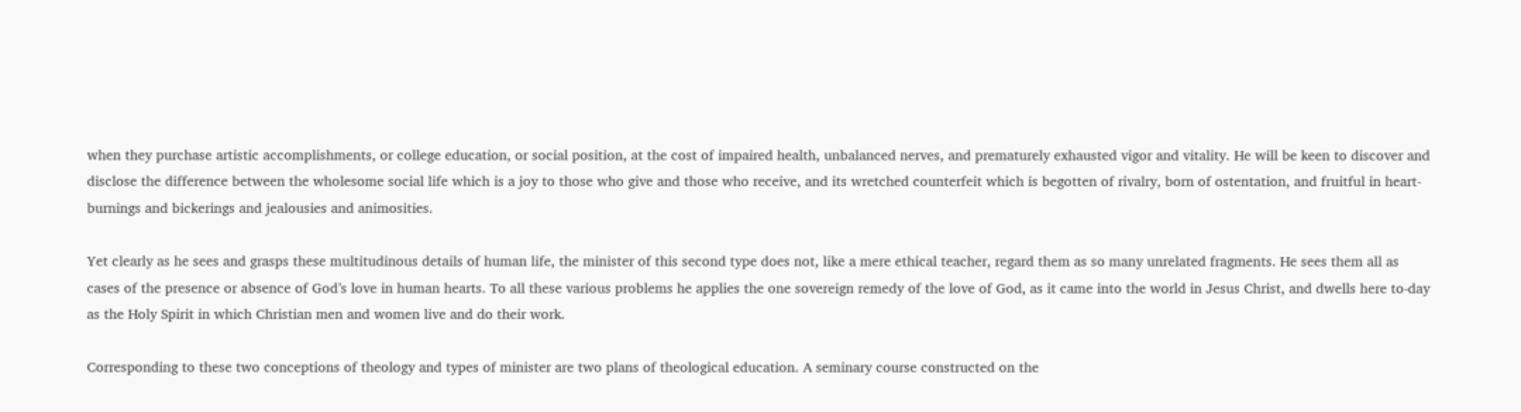when they purchase artistic accomplishments, or college education, or social position, at the cost of impaired health, unbalanced nerves, and prematurely exhausted vigor and vitality. He will be keen to discover and disclose the difference between the wholesome social life which is a joy to those who give and those who receive, and its wretched counterfeit which is begotten of rivalry, born of ostentation, and fruitful in heart-burnings and bickerings and jealousies and animosities.

Yet clearly as he sees and grasps these multitudinous details of human life, the minister of this second type does not, like a mere ethical teacher, regard them as so many unrelated fragments. He sees them all as cases of the presence or absence of God’s love in human hearts. To all these various problems he applies the one sovereign remedy of the love of God, as it came into the world in Jesus Christ, and dwells here to-day as the Holy Spirit in which Christian men and women live and do their work.

Corresponding to these two conceptions of theology and types of minister are two plans of theological education. A seminary course constructed on the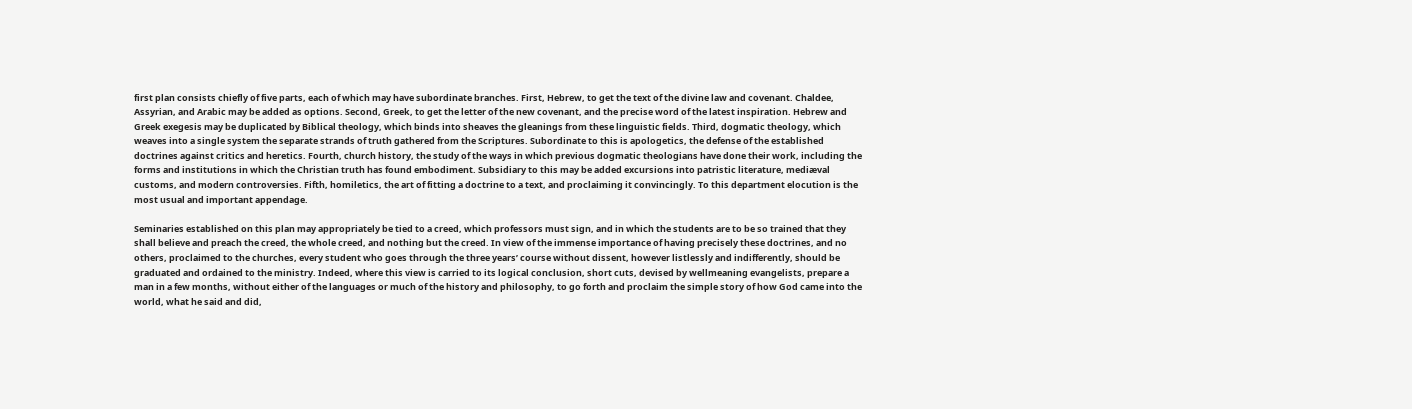first plan consists chiefly of five parts, each of which may have subordinate branches. First, Hebrew, to get the text of the divine law and covenant. Chaldee, Assyrian, and Arabic may be added as options. Second, Greek, to get the letter of the new covenant, and the precise word of the latest inspiration. Hebrew and Greek exegesis may be duplicated by Biblical theology, which binds into sheaves the gleanings from these linguistic fields. Third, dogmatic theology, which weaves into a single system the separate strands of truth gathered from the Scriptures. Subordinate to this is apologetics, the defense of the established doctrines against critics and heretics. Fourth, church history, the study of the ways in which previous dogmatic theologians have done their work, including the forms and institutions in which the Christian truth has found embodiment. Subsidiary to this may be added excursions into patristic literature, mediæval customs, and modern controversies. Fifth, homiletics, the art of fitting a doctrine to a text, and proclaiming it convincingly. To this department elocution is the most usual and important appendage.

Seminaries established on this plan may appropriately be tied to a creed, which professors must sign, and in which the students are to be so trained that they shall believe and preach the creed, the whole creed, and nothing but the creed. In view of the immense importance of having precisely these doctrines, and no others, proclaimed to the churches, every student who goes through the three years’ course without dissent, however listlessly and indifferently, should be graduated and ordained to the ministry. Indeed, where this view is carried to its logical conclusion, short cuts, devised by wellmeaning evangelists, prepare a man in a few months, without either of the languages or much of the history and philosophy, to go forth and proclaim the simple story of how God came into the world, what he said and did,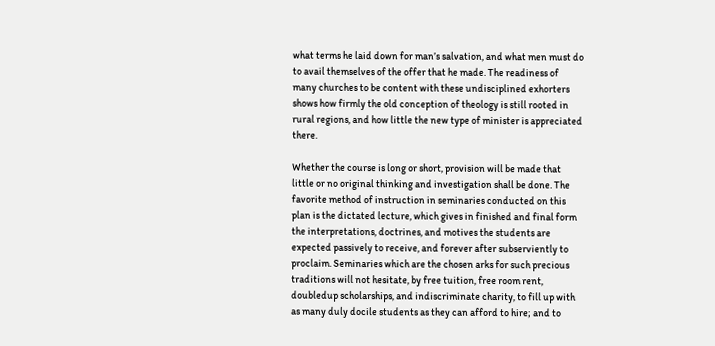what terms he laid down for man’s salvation, and what men must do to avail themselves of the offer that he made. The readiness of many churches to be content with these undisciplined exhorters shows how firmly the old conception of theology is still rooted in rural regions, and how little the new type of minister is appreciated there.

Whether the course is long or short, provision will be made that little or no original thinking and investigation shall be done. The favorite method of instruction in seminaries conducted on this plan is the dictated lecture, which gives in finished and final form the interpretations, doctrines, and motives the students are expected passively to receive, and forever after subserviently to proclaim. Seminaries which are the chosen arks for such precious traditions will not hesitate, by free tuition, free room rent, doubledup scholarships, and indiscriminate charity, to fill up with as many duly docile students as they can afford to hire; and to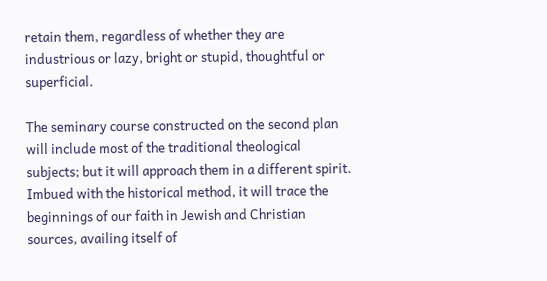retain them, regardless of whether they are industrious or lazy, bright or stupid, thoughtful or superficial.

The seminary course constructed on the second plan will include most of the traditional theological subjects; but it will approach them in a different spirit. Imbued with the historical method, it will trace the beginnings of our faith in Jewish and Christian sources, availing itself of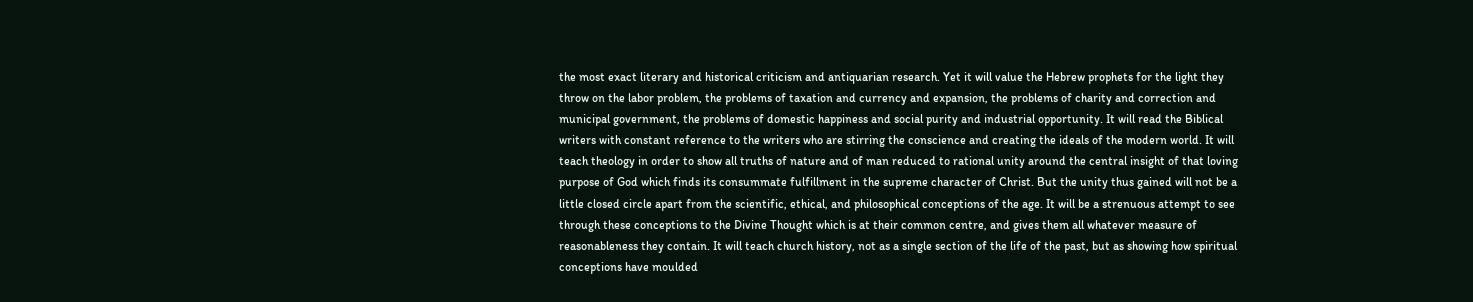the most exact literary and historical criticism and antiquarian research. Yet it will value the Hebrew prophets for the light they throw on the labor problem, the problems of taxation and currency and expansion, the problems of charity and correction and municipal government, the problems of domestic happiness and social purity and industrial opportunity. It will read the Biblical writers with constant reference to the writers who are stirring the conscience and creating the ideals of the modern world. It will teach theology in order to show all truths of nature and of man reduced to rational unity around the central insight of that loving purpose of God which finds its consummate fulfillment in the supreme character of Christ. But the unity thus gained will not be a little closed circle apart from the scientific, ethical, and philosophical conceptions of the age. It will be a strenuous attempt to see through these conceptions to the Divine Thought which is at their common centre, and gives them all whatever measure of reasonableness they contain. It will teach church history, not as a single section of the life of the past, but as showing how spiritual conceptions have moulded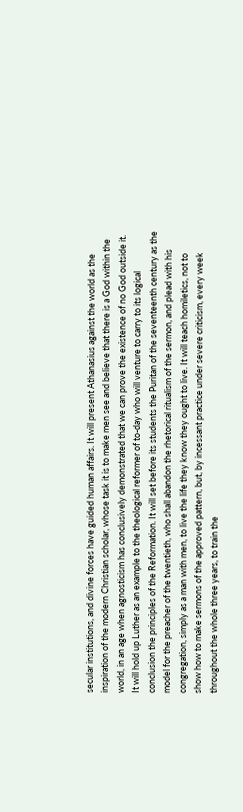secular institutions, and divine forces have guided human affairs. It will present Athanasius against the world as the inspiration of the modern Christian scholar, whose task it is to make men see and believe that there is a God within the world, in an age when agnosticism has conclusively demonstrated that we can prove the existence of no God outside it. It will hold up Luther as an example to the theological reformer of to-day who will venture to carry to its logical conclusion the principles of the Reformation. It will set before its students the Puritan of the seventeenth century as the model for the preacher of the twentieth, who shall abandon the rhetorical ritualism of the sermon, and plead with his congregation, simply as a man with men, to live the life they know they ought to live. It will teach homiletics, not to show how to make sermons of the approved pattern, but, by incessant practice under severe criticism, every week throughout the whole three years, to train the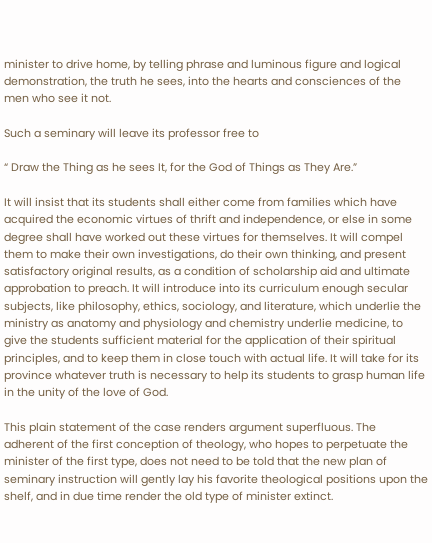minister to drive home, by telling phrase and luminous figure and logical demonstration, the truth he sees, into the hearts and consciences of the men who see it not.

Such a seminary will leave its professor free to

“ Draw the Thing as he sees It, for the God of Things as They Are.”

It will insist that its students shall either come from families which have acquired the economic virtues of thrift and independence, or else in some degree shall have worked out these virtues for themselves. It will compel them to make their own investigations, do their own thinking, and present satisfactory original results, as a condition of scholarship aid and ultimate approbation to preach. It will introduce into its curriculum enough secular subjects, like philosophy, ethics, sociology, and literature, which underlie the ministry as anatomy and physiology and chemistry underlie medicine, to give the students sufficient material for the application of their spiritual principles, and to keep them in close touch with actual life. It will take for its province whatever truth is necessary to help its students to grasp human life in the unity of the love of God.

This plain statement of the case renders argument superfluous. The adherent of the first conception of theology, who hopes to perpetuate the minister of the first type, does not need to be told that the new plan of seminary instruction will gently lay his favorite theological positions upon the shelf, and in due time render the old type of minister extinct.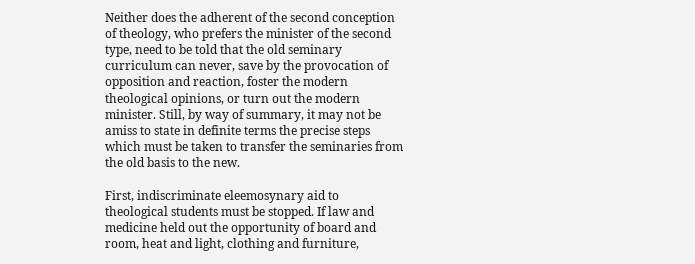Neither does the adherent of the second conception of theology, who prefers the minister of the second type, need to be told that the old seminary curriculum can never, save by the provocation of opposition and reaction, foster the modern theological opinions, or turn out the modern minister. Still, by way of summary, it may not be amiss to state in definite terms the precise steps which must be taken to transfer the seminaries from the old basis to the new.

First, indiscriminate eleemosynary aid to theological students must be stopped. If law and medicine held out the opportunity of board and room, heat and light, clothing and furniture,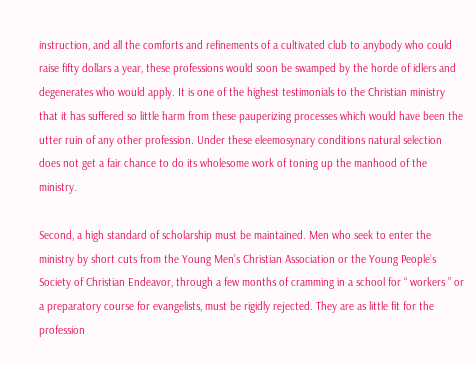instruction, and all the comforts and refinements of a cultivated club to anybody who could raise fifty dollars a year, these professions would soon be swamped by the horde of idlers and degenerates who would apply. It is one of the highest testimonials to the Christian ministry that it has suffered so little harm from these pauperizing processes which would have been the utter ruin of any other profession. Under these eleemosynary conditions natural selection does not get a fair chance to do its wholesome work of toning up the manhood of the ministry.

Second, a high standard of scholarship must be maintained. Men who seek to enter the ministry by short cuts from the Young Men’s Christian Association or the Young People’s Society of Christian Endeavor, through a few months of cramming in a school for “ workers ” or a preparatory course for evangelists, must be rigidly rejected. They are as little fit for the profession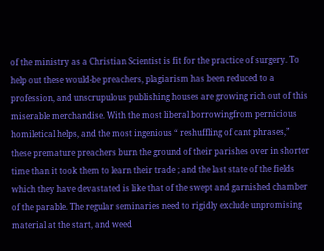of the ministry as a Christian Scientist is fit for the practice of surgery. To help out these would-be preachers, plagiarism has been reduced to a profession, and unscrupulous publishing houses are growing rich out of this miserable merchandise. With the most liberal borrowingfrom pernicious homiletical helps, and the most ingenious “ reshuffling of cant phrases,” these premature preachers burn the ground of their parishes over in shorter time than it took them to learn their trade ; and the last state of the fields which they have devastated is like that of the swept and garnished chamber of the parable. The regular seminaries need to rigidly exclude unpromising material at the start, and weed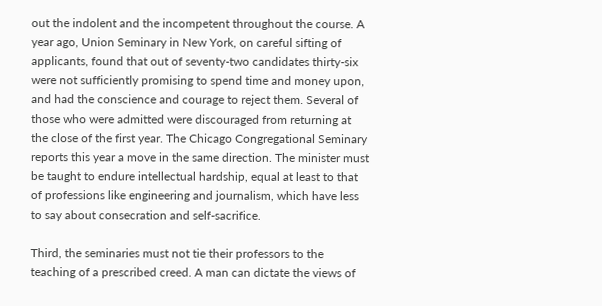out the indolent and the incompetent throughout the course. A year ago, Union Seminary in New York, on careful sifting of applicants, found that out of seventy-two candidates thirty-six were not sufficiently promising to spend time and money upon, and had the conscience and courage to reject them. Several of those who were admitted were discouraged from returning at the close of the first year. The Chicago Congregational Seminary reports this year a move in the same direction. The minister must be taught to endure intellectual hardship, equal at least to that of professions like engineering and journalism, which have less to say about consecration and self-sacrifice.

Third, the seminaries must not tie their professors to the teaching of a prescribed creed. A man can dictate the views of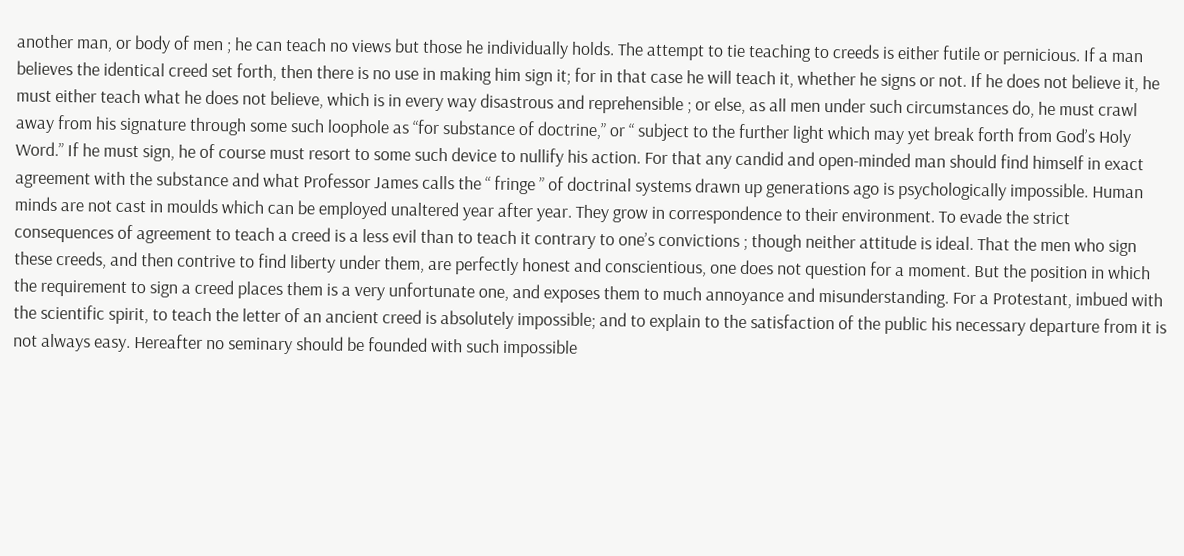another man, or body of men ; he can teach no views but those he individually holds. The attempt to tie teaching to creeds is either futile or pernicious. If a man believes the identical creed set forth, then there is no use in making him sign it; for in that case he will teach it, whether he signs or not. If he does not believe it, he must either teach what he does not believe, which is in every way disastrous and reprehensible ; or else, as all men under such circumstances do, he must crawl away from his signature through some such loophole as “for substance of doctrine,” or “ subject to the further light which may yet break forth from God’s Holy Word.” If he must sign, he of course must resort to some such device to nullify his action. For that any candid and open-minded man should find himself in exact agreement with the substance and what Professor James calls the “ fringe ” of doctrinal systems drawn up generations ago is psychologically impossible. Human minds are not cast in moulds which can be employed unaltered year after year. They grow in correspondence to their environment. To evade the strict consequences of agreement to teach a creed is a less evil than to teach it contrary to one’s convictions ; though neither attitude is ideal. That the men who sign these creeds, and then contrive to find liberty under them, are perfectly honest and conscientious, one does not question for a moment. But the position in which the requirement to sign a creed places them is a very unfortunate one, and exposes them to much annoyance and misunderstanding. For a Protestant, imbued with the scientific spirit, to teach the letter of an ancient creed is absolutely impossible; and to explain to the satisfaction of the public his necessary departure from it is not always easy. Hereafter no seminary should be founded with such impossible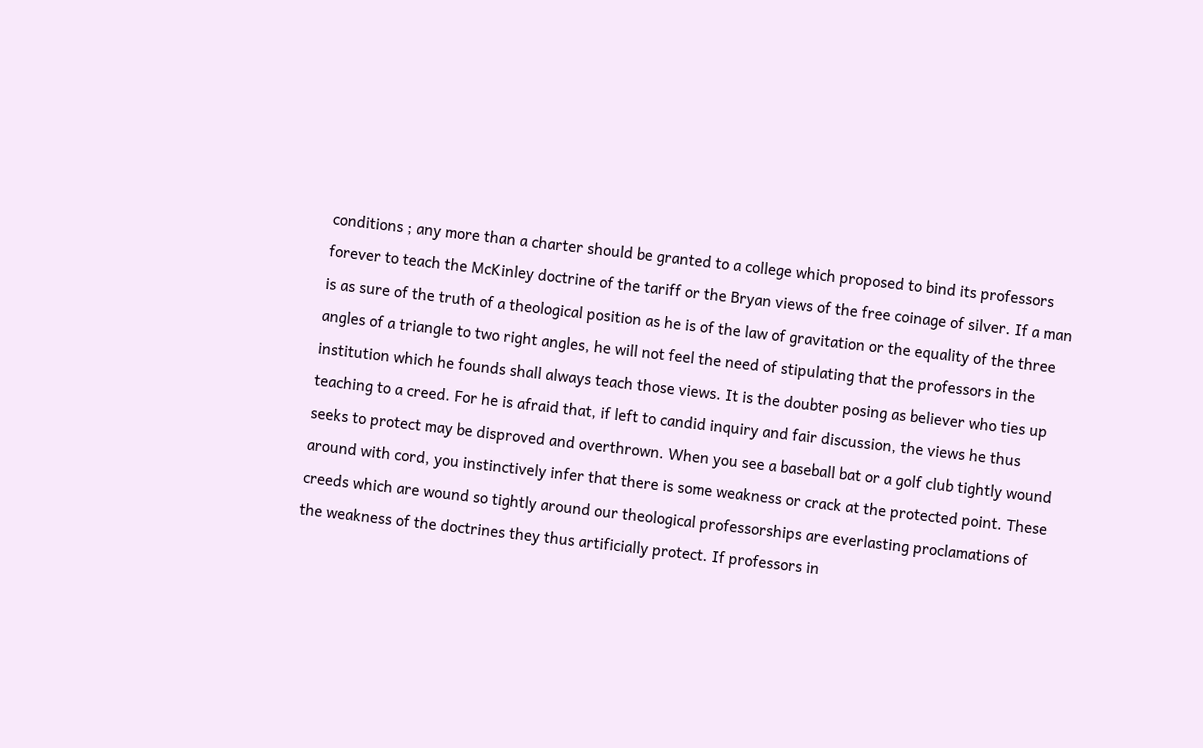conditions ; any more than a charter should be granted to a college which proposed to bind its professors forever to teach the McKinley doctrine of the tariff or the Bryan views of the free coinage of silver. If a man is as sure of the truth of a theological position as he is of the law of gravitation or the equality of the three angles of a triangle to two right angles, he will not feel the need of stipulating that the professors in the institution which he founds shall always teach those views. It is the doubter posing as believer who ties up teaching to a creed. For he is afraid that, if left to candid inquiry and fair discussion, the views he thus seeks to protect may be disproved and overthrown. When you see a baseball bat or a golf club tightly wound around with cord, you instinctively infer that there is some weakness or crack at the protected point. These creeds which are wound so tightly around our theological professorships are everlasting proclamations of the weakness of the doctrines they thus artificially protect. If professors in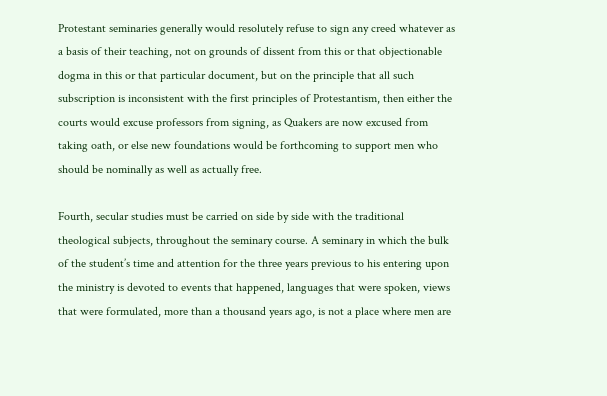Protestant seminaries generally would resolutely refuse to sign any creed whatever as a basis of their teaching, not on grounds of dissent from this or that objectionable dogma in this or that particular document, but on the principle that all such subscription is inconsistent with the first principles of Protestantism, then either the courts would excuse professors from signing, as Quakers are now excused from taking oath, or else new foundations would be forthcoming to support men who should be nominally as well as actually free.

Fourth, secular studies must be carried on side by side with the traditional theological subjects, throughout the seminary course. A seminary in which the bulk of the student’s time and attention for the three years previous to his entering upon the ministry is devoted to events that happened, languages that were spoken, views that were formulated, more than a thousand years ago, is not a place where men are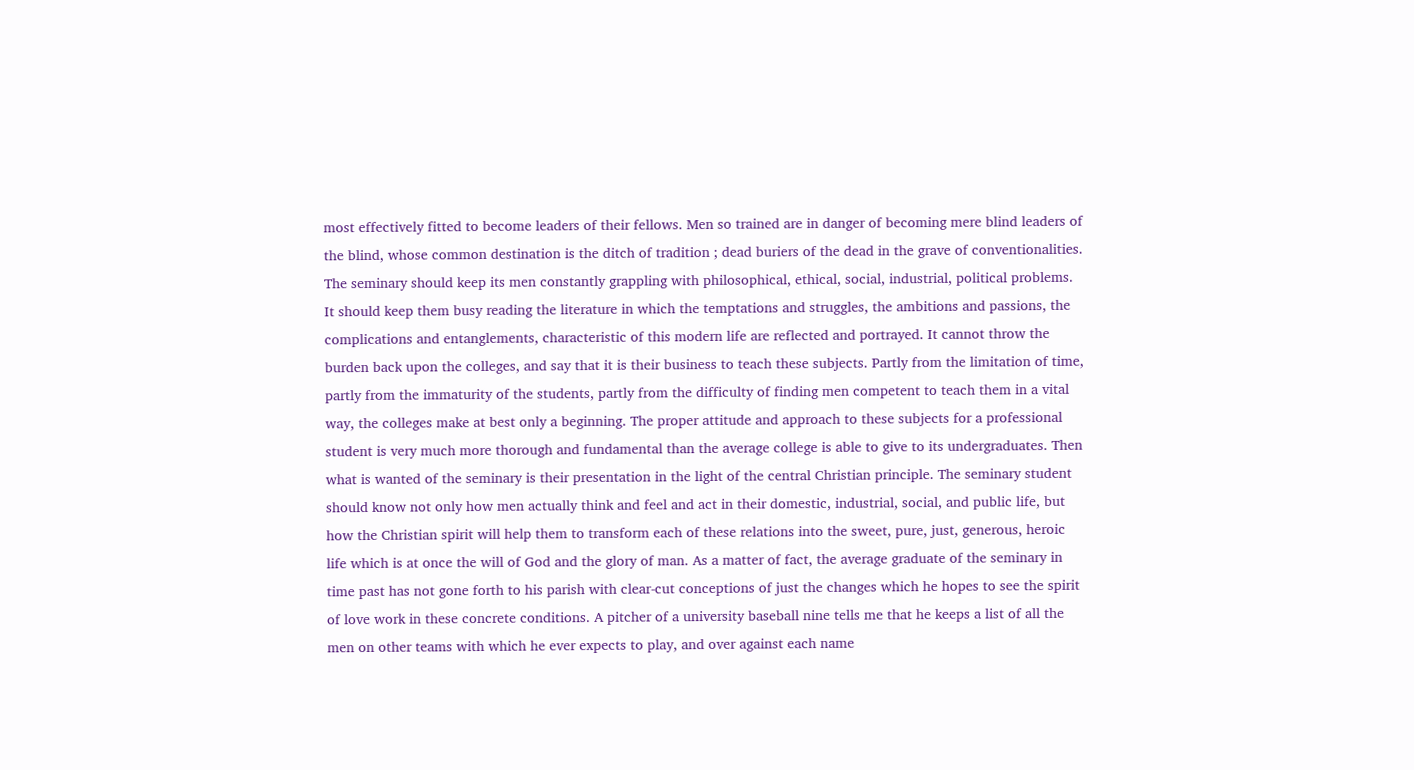most effectively fitted to become leaders of their fellows. Men so trained are in danger of becoming mere blind leaders of the blind, whose common destination is the ditch of tradition ; dead buriers of the dead in the grave of conventionalities. The seminary should keep its men constantly grappling with philosophical, ethical, social, industrial, political problems. It should keep them busy reading the literature in which the temptations and struggles, the ambitions and passions, the complications and entanglements, characteristic of this modern life are reflected and portrayed. It cannot throw the burden back upon the colleges, and say that it is their business to teach these subjects. Partly from the limitation of time, partly from the immaturity of the students, partly from the difficulty of finding men competent to teach them in a vital way, the colleges make at best only a beginning. The proper attitude and approach to these subjects for a professional student is very much more thorough and fundamental than the average college is able to give to its undergraduates. Then what is wanted of the seminary is their presentation in the light of the central Christian principle. The seminary student should know not only how men actually think and feel and act in their domestic, industrial, social, and public life, but how the Christian spirit will help them to transform each of these relations into the sweet, pure, just, generous, heroic life which is at once the will of God and the glory of man. As a matter of fact, the average graduate of the seminary in time past has not gone forth to his parish with clear-cut conceptions of just the changes which he hopes to see the spirit of love work in these concrete conditions. A pitcher of a university baseball nine tells me that he keeps a list of all the men on other teams with which he ever expects to play, and over against each name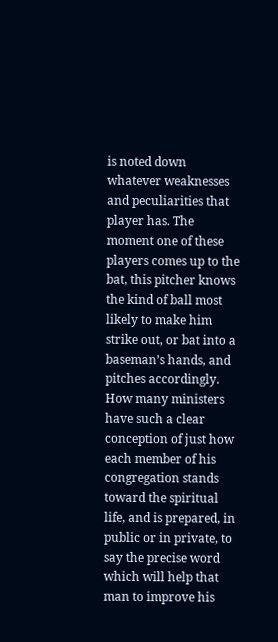is noted down whatever weaknesses and peculiarities that player has. The moment one of these players comes up to the bat, this pitcher knows the kind of ball most likely to make him strike out, or bat into a baseman’s hands, and pitches accordingly. How many ministers have such a clear conception of just how each member of his congregation stands toward the spiritual life, and is prepared, in public or in private, to say the precise word which will help that man to improve his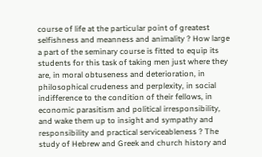course of life at the particular point of greatest selfishness and meanness and animality ? How large a part of the seminary course is fitted to equip its students for this task of taking men just where they are, in moral obtuseness and deterioration, in philosophical crudeness and perplexity, in social indifference to the condition of their fellows, in economic parasitism and political irresponsibility, and wake them up to insight and sympathy and responsibility and practical serviceableness ? The study of Hebrew and Greek and church history and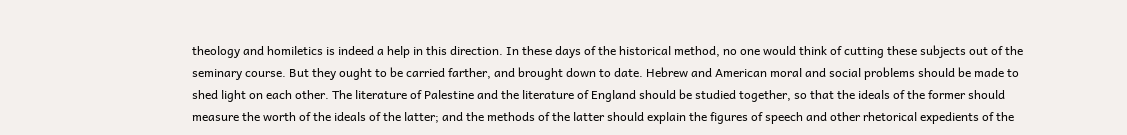theology and homiletics is indeed a help in this direction. In these days of the historical method, no one would think of cutting these subjects out of the seminary course. But they ought to be carried farther, and brought down to date. Hebrew and American moral and social problems should be made to shed light on each other. The literature of Palestine and the literature of England should be studied together, so that the ideals of the former should measure the worth of the ideals of the latter; and the methods of the latter should explain the figures of speech and other rhetorical expedients of the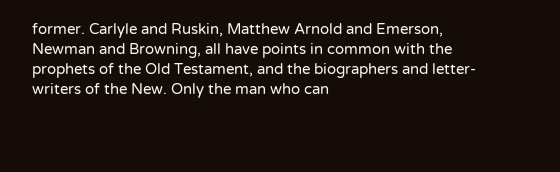former. Carlyle and Ruskin, Matthew Arnold and Emerson, Newman and Browning, all have points in common with the prophets of the Old Testament, and the biographers and letter-writers of the New. Only the man who can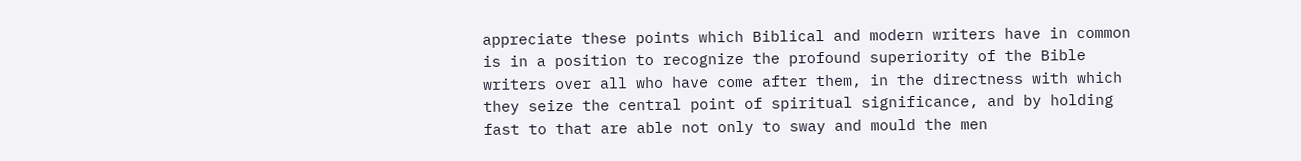appreciate these points which Biblical and modern writers have in common is in a position to recognize the profound superiority of the Bible writers over all who have come after them, in the directness with which they seize the central point of spiritual significance, and by holding fast to that are able not only to sway and mould the men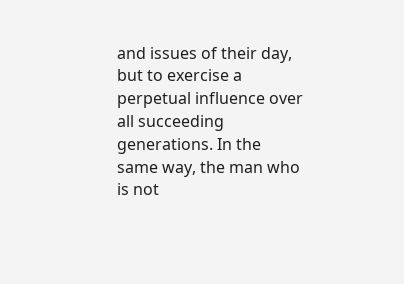and issues of their day, but to exercise a perpetual influence over all succeeding generations. In the same way, the man who is not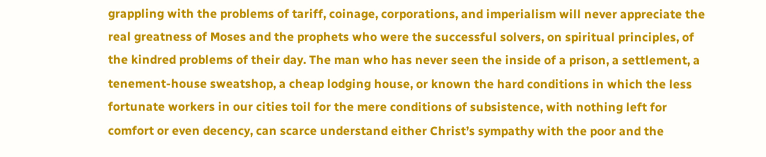grappling with the problems of tariff, coinage, corporations, and imperialism will never appreciate the real greatness of Moses and the prophets who were the successful solvers, on spiritual principles, of the kindred problems of their day. The man who has never seen the inside of a prison, a settlement, a tenement-house sweatshop, a cheap lodging house, or known the hard conditions in which the less fortunate workers in our cities toil for the mere conditions of subsistence, with nothing left for comfort or even decency, can scarce understand either Christ’s sympathy with the poor and the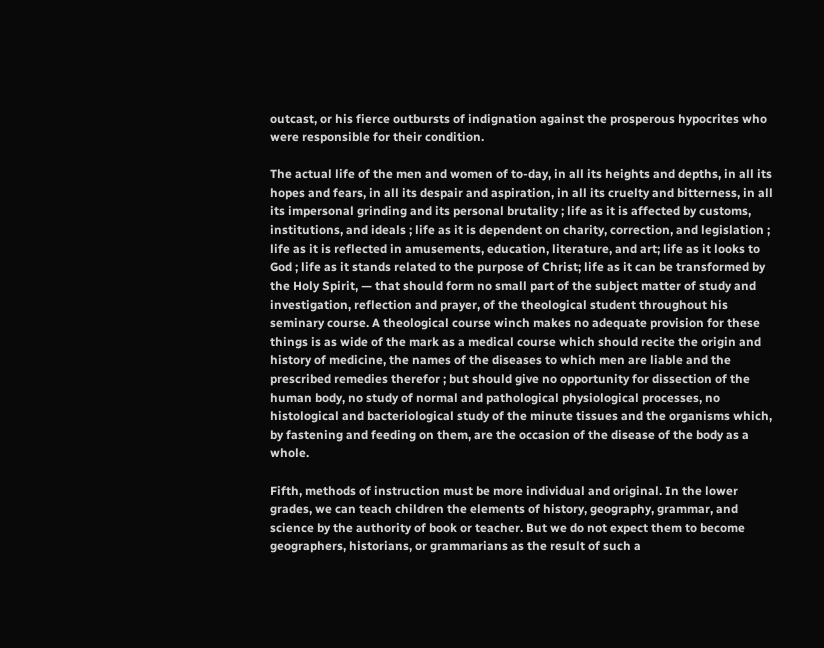outcast, or his fierce outbursts of indignation against the prosperous hypocrites who were responsible for their condition.

The actual life of the men and women of to-day, in all its heights and depths, in all its hopes and fears, in all its despair and aspiration, in all its cruelty and bitterness, in all its impersonal grinding and its personal brutality ; life as it is affected by customs, institutions, and ideals ; life as it is dependent on charity, correction, and legislation ; life as it is reflected in amusements, education, literature, and art; life as it looks to God ; life as it stands related to the purpose of Christ; life as it can be transformed by the Holy Spirit, — that should form no small part of the subject matter of study and investigation, reflection and prayer, of the theological student throughout his seminary course. A theological course winch makes no adequate provision for these things is as wide of the mark as a medical course which should recite the origin and history of medicine, the names of the diseases to which men are liable and the prescribed remedies therefor ; but should give no opportunity for dissection of the human body, no study of normal and pathological physiological processes, no histological and bacteriological study of the minute tissues and the organisms which, by fastening and feeding on them, are the occasion of the disease of the body as a whole.

Fifth, methods of instruction must be more individual and original. In the lower grades, we can teach children the elements of history, geography, grammar, and science by the authority of book or teacher. But we do not expect them to become geographers, historians, or grammarians as the result of such a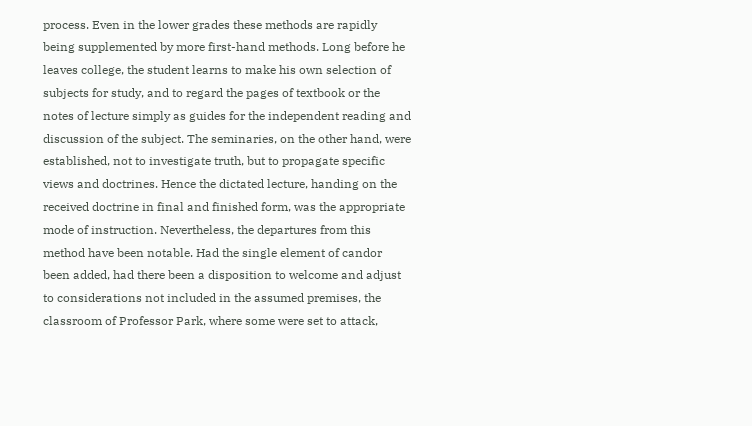process. Even in the lower grades these methods are rapidly being supplemented by more first-hand methods. Long before he leaves college, the student learns to make his own selection of subjects for study, and to regard the pages of textbook or the notes of lecture simply as guides for the independent reading and discussion of the subject. The seminaries, on the other hand, were established, not to investigate truth, but to propagate specific views and doctrines. Hence the dictated lecture, handing on the received doctrine in final and finished form, was the appropriate mode of instruction. Nevertheless, the departures from this method have been notable. Had the single element of candor been added, had there been a disposition to welcome and adjust to considerations not included in the assumed premises, the classroom of Professor Park, where some were set to attack,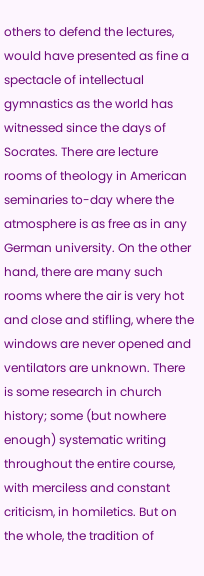others to defend the lectures, would have presented as fine a spectacle of intellectual gymnastics as the world has witnessed since the days of Socrates. There are lecture rooms of theology in American seminaries to-day where the atmosphere is as free as in any German university. On the other hand, there are many such rooms where the air is very hot and close and stifling, where the windows are never opened and ventilators are unknown. There is some research in church history; some (but nowhere enough) systematic writing throughout the entire course, with merciless and constant criticism, in homiletics. But on the whole, the tradition of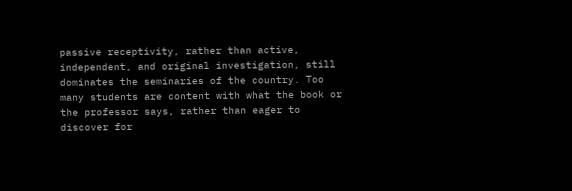passive receptivity, rather than active, independent, and original investigation, still dominates the seminaries of the country. Too many students are content with what the book or the professor says, rather than eager to discover for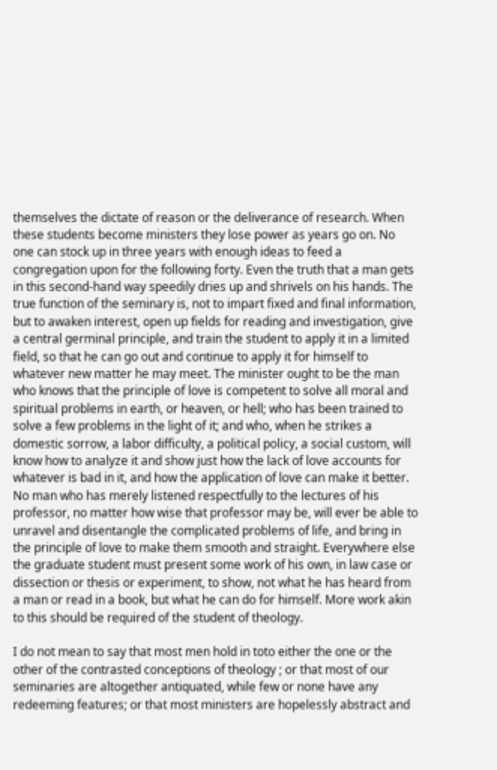themselves the dictate of reason or the deliverance of research. When these students become ministers they lose power as years go on. No one can stock up in three years with enough ideas to feed a congregation upon for the following forty. Even the truth that a man gets in this second-hand way speedily dries up and shrivels on his hands. The true function of the seminary is, not to impart fixed and final information, but to awaken interest, open up fields for reading and investigation, give a central germinal principle, and train the student to apply it in a limited field, so that he can go out and continue to apply it for himself to whatever new matter he may meet. The minister ought to be the man who knows that the principle of love is competent to solve all moral and spiritual problems in earth, or heaven, or hell; who has been trained to solve a few problems in the light of it; and who, when he strikes a domestic sorrow, a labor difficulty, a political policy, a social custom, will know how to analyze it and show just how the lack of love accounts for whatever is bad in it, and how the application of love can make it better. No man who has merely listened respectfully to the lectures of his professor, no matter how wise that professor may be, will ever be able to unravel and disentangle the complicated problems of life, and bring in the principle of love to make them smooth and straight. Everywhere else the graduate student must present some work of his own, in law case or dissection or thesis or experiment, to show, not what he has heard from a man or read in a book, but what he can do for himself. More work akin to this should be required of the student of theology.

I do not mean to say that most men hold in toto either the one or the other of the contrasted conceptions of theology ; or that most of our seminaries are altogether antiquated, while few or none have any redeeming features; or that most ministers are hopelessly abstract and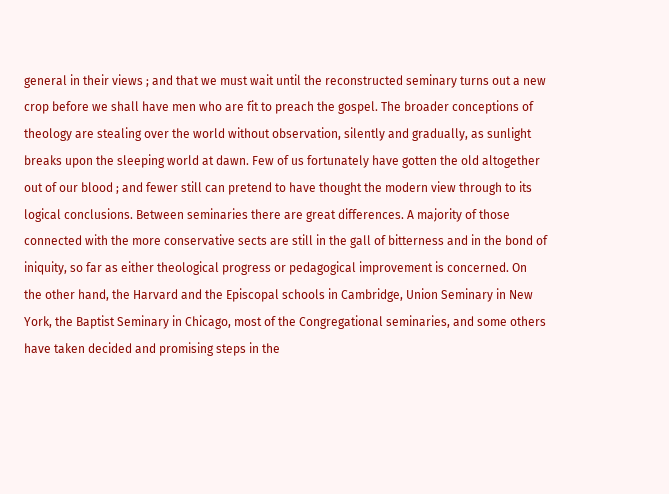general in their views ; and that we must wait until the reconstructed seminary turns out a new crop before we shall have men who are fit to preach the gospel. The broader conceptions of theology are stealing over the world without observation, silently and gradually, as sunlight breaks upon the sleeping world at dawn. Few of us fortunately have gotten the old altogether out of our blood ; and fewer still can pretend to have thought the modern view through to its logical conclusions. Between seminaries there are great differences. A majority of those connected with the more conservative sects are still in the gall of bitterness and in the bond of iniquity, so far as either theological progress or pedagogical improvement is concerned. On the other hand, the Harvard and the Episcopal schools in Cambridge, Union Seminary in New York, the Baptist Seminary in Chicago, most of the Congregational seminaries, and some others have taken decided and promising steps in the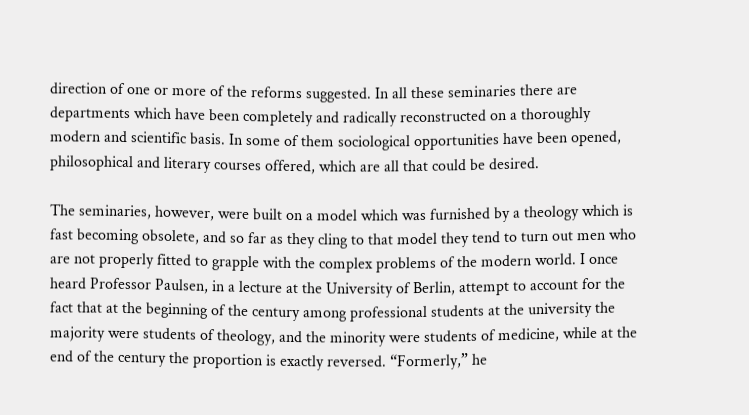direction of one or more of the reforms suggested. In all these seminaries there are departments which have been completely and radically reconstructed on a thoroughly modern and scientific basis. In some of them sociological opportunities have been opened, philosophical and literary courses offered, which are all that could be desired.

The seminaries, however, were built on a model which was furnished by a theology which is fast becoming obsolete, and so far as they cling to that model they tend to turn out men who are not properly fitted to grapple with the complex problems of the modern world. I once heard Professor Paulsen, in a lecture at the University of Berlin, attempt to account for the fact that at the beginning of the century among professional students at the university the majority were students of theology, and the minority were students of medicine, while at the end of the century the proportion is exactly reversed. “Formerly,” he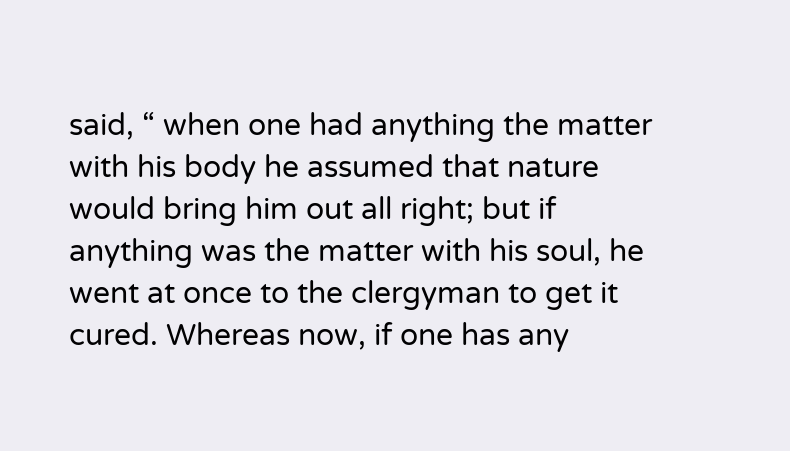said, “ when one had anything the matter with his body he assumed that nature would bring him out all right; but if anything was the matter with his soul, he went at once to the clergyman to get it cured. Whereas now, if one has any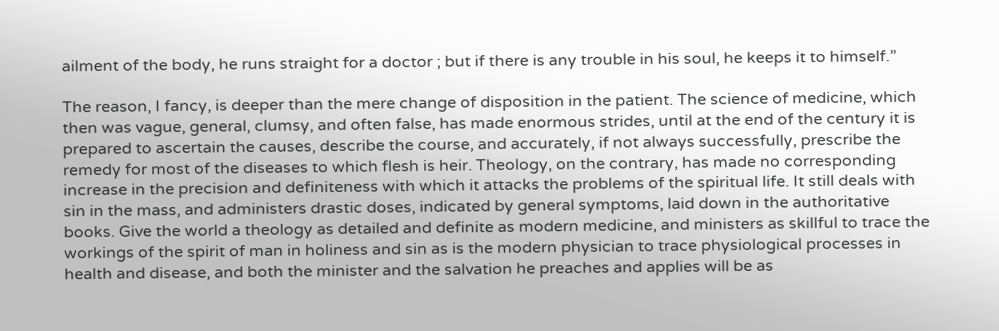ailment of the body, he runs straight for a doctor ; but if there is any trouble in his soul, he keeps it to himself.”

The reason, I fancy, is deeper than the mere change of disposition in the patient. The science of medicine, which then was vague, general, clumsy, and often false, has made enormous strides, until at the end of the century it is prepared to ascertain the causes, describe the course, and accurately, if not always successfully, prescribe the remedy for most of the diseases to which flesh is heir. Theology, on the contrary, has made no corresponding increase in the precision and definiteness with which it attacks the problems of the spiritual life. It still deals with sin in the mass, and administers drastic doses, indicated by general symptoms, laid down in the authoritative books. Give the world a theology as detailed and definite as modern medicine, and ministers as skillful to trace the workings of the spirit of man in holiness and sin as is the modern physician to trace physiological processes in health and disease, and both the minister and the salvation he preaches and applies will be as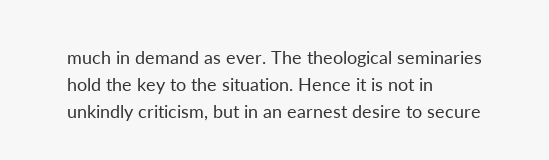much in demand as ever. The theological seminaries hold the key to the situation. Hence it is not in unkindly criticism, but in an earnest desire to secure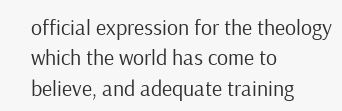official expression for the theology which the world has come to believe, and adequate training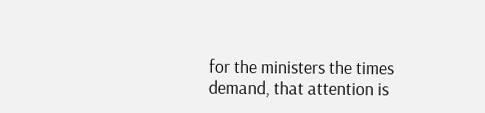for the ministers the times demand, that attention is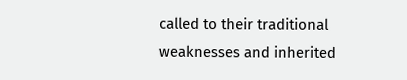called to their traditional weaknesses and inherited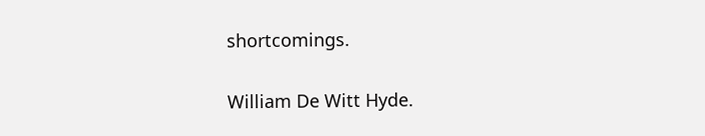shortcomings.

William De Witt Hyde.